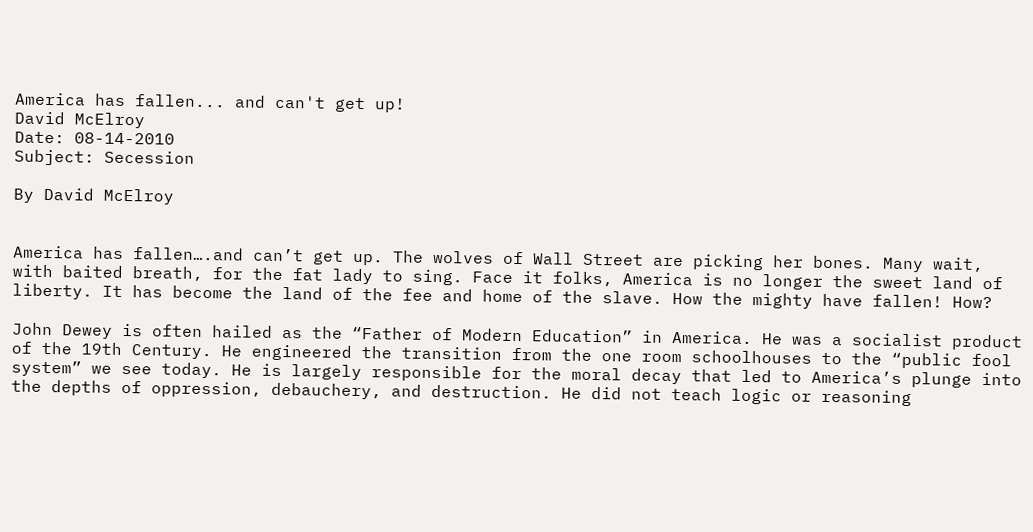America has fallen... and can't get up!
David McElroy
Date: 08-14-2010
Subject: Secession

By David McElroy


America has fallen….and can’t get up. The wolves of Wall Street are picking her bones. Many wait, with baited breath, for the fat lady to sing. Face it folks, America is no longer the sweet land of liberty. It has become the land of the fee and home of the slave. How the mighty have fallen! How?

John Dewey is often hailed as the “Father of Modern Education” in America. He was a socialist product of the 19th Century. He engineered the transition from the one room schoolhouses to the “public fool system” we see today. He is largely responsible for the moral decay that led to America’s plunge into the depths of oppression, debauchery, and destruction. He did not teach logic or reasoning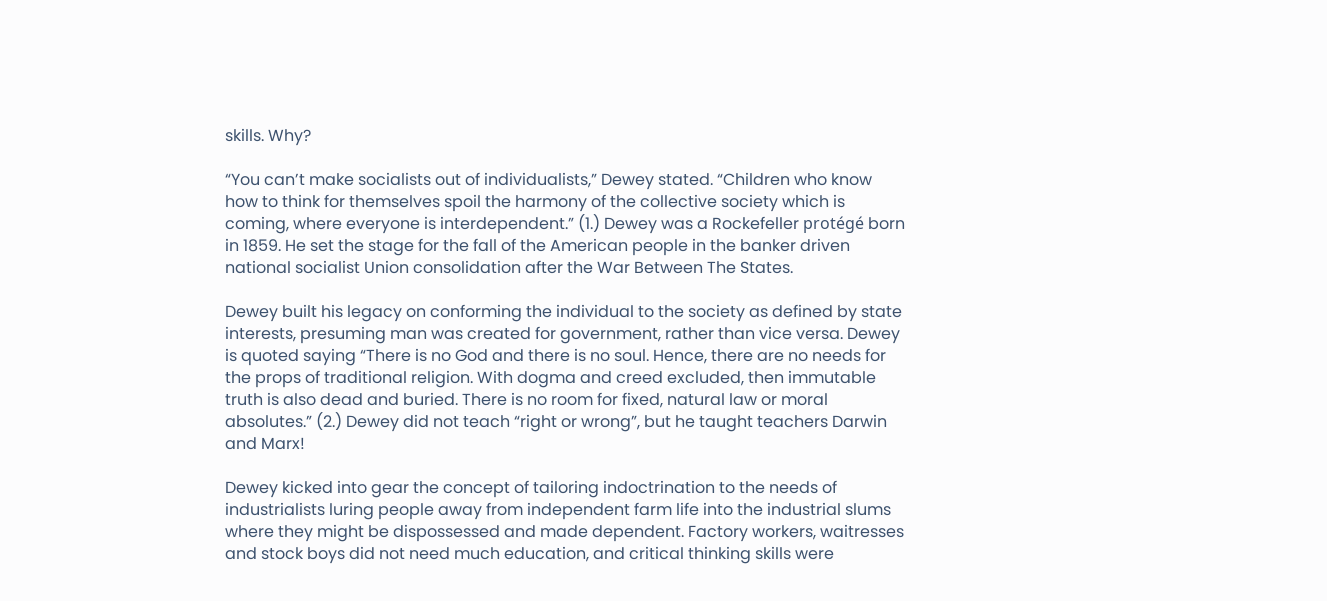skills. Why?

“You can’t make socialists out of individualists,” Dewey stated. “Children who know how to think for themselves spoil the harmony of the collective society which is coming, where everyone is interdependent.” (1.) Dewey was a Rockefeller protégé born in 1859. He set the stage for the fall of the American people in the banker driven national socialist Union consolidation after the War Between The States.

Dewey built his legacy on conforming the individual to the society as defined by state interests, presuming man was created for government, rather than vice versa. Dewey is quoted saying “There is no God and there is no soul. Hence, there are no needs for the props of traditional religion. With dogma and creed excluded, then immutable truth is also dead and buried. There is no room for fixed, natural law or moral absolutes.” (2.) Dewey did not teach “right or wrong”, but he taught teachers Darwin and Marx!

Dewey kicked into gear the concept of tailoring indoctrination to the needs of industrialists luring people away from independent farm life into the industrial slums where they might be dispossessed and made dependent. Factory workers, waitresses and stock boys did not need much education, and critical thinking skills were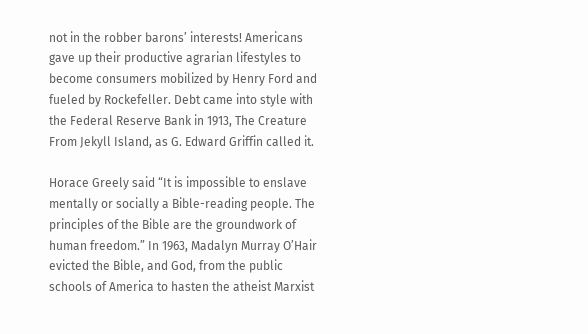not in the robber barons’ interests! Americans gave up their productive agrarian lifestyles to become consumers mobilized by Henry Ford and fueled by Rockefeller. Debt came into style with the Federal Reserve Bank in 1913, The Creature From Jekyll Island, as G. Edward Griffin called it.

Horace Greely said “It is impossible to enslave mentally or socially a Bible-reading people. The principles of the Bible are the groundwork of human freedom.” In 1963, Madalyn Murray O’Hair evicted the Bible, and God, from the public schools of America to hasten the atheist Marxist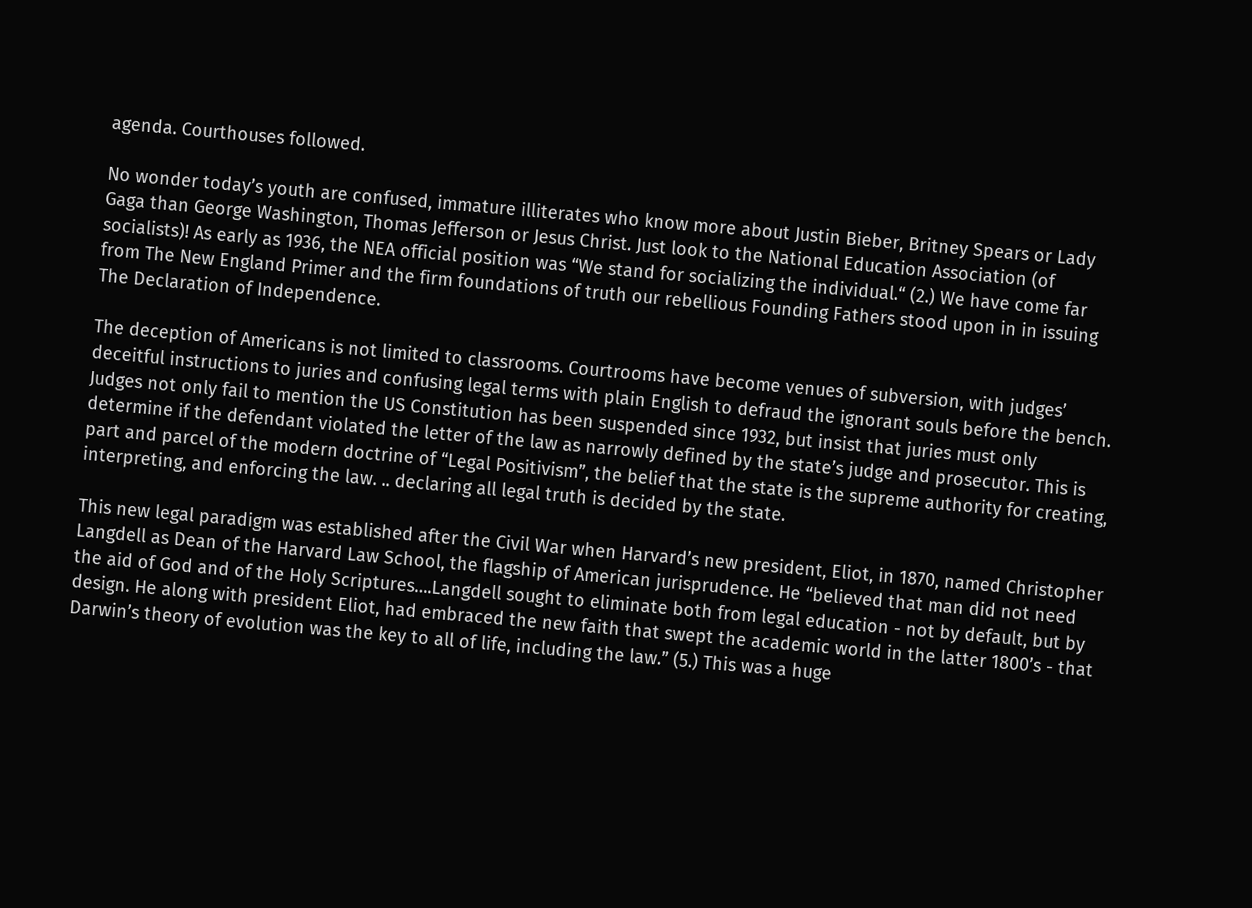agenda. Courthouses followed.

No wonder today’s youth are confused, immature illiterates who know more about Justin Bieber, Britney Spears or Lady Gaga than George Washington, Thomas Jefferson or Jesus Christ. Just look to the National Education Association (of socialists)! As early as 1936, the NEA official position was “We stand for socializing the individual.“ (2.) We have come far from The New England Primer and the firm foundations of truth our rebellious Founding Fathers stood upon in in issuing The Declaration of Independence.

The deception of Americans is not limited to classrooms. Courtrooms have become venues of subversion, with judges’ deceitful instructions to juries and confusing legal terms with plain English to defraud the ignorant souls before the bench. Judges not only fail to mention the US Constitution has been suspended since 1932, but insist that juries must only determine if the defendant violated the letter of the law as narrowly defined by the state’s judge and prosecutor. This is part and parcel of the modern doctrine of “Legal Positivism”, the belief that the state is the supreme authority for creating, interpreting, and enforcing the law. .. declaring all legal truth is decided by the state.

This new legal paradigm was established after the Civil War when Harvard’s new president, Eliot, in 1870, named Christopher Langdell as Dean of the Harvard Law School, the flagship of American jurisprudence. He “believed that man did not need the aid of God and of the Holy Scriptures….Langdell sought to eliminate both from legal education - not by default, but by design. He along with president Eliot, had embraced the new faith that swept the academic world in the latter 1800’s - that Darwin’s theory of evolution was the key to all of life, including the law.” (5.) This was a huge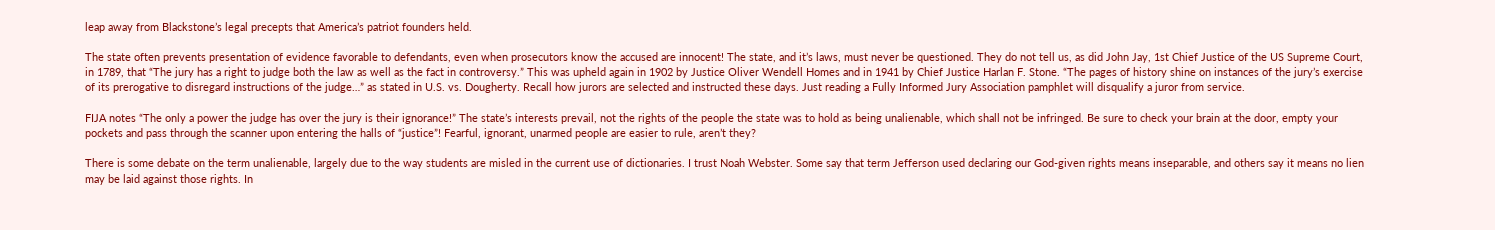leap away from Blackstone’s legal precepts that America’s patriot founders held.

The state often prevents presentation of evidence favorable to defendants, even when prosecutors know the accused are innocent! The state, and it’s laws, must never be questioned. They do not tell us, as did John Jay, 1st Chief Justice of the US Supreme Court, in 1789, that “The jury has a right to judge both the law as well as the fact in controversy.” This was upheld again in 1902 by Justice Oliver Wendell Homes and in 1941 by Chief Justice Harlan F. Stone. “The pages of history shine on instances of the jury’s exercise of its prerogative to disregard instructions of the judge…” as stated in U.S. vs. Dougherty. Recall how jurors are selected and instructed these days. Just reading a Fully Informed Jury Association pamphlet will disqualify a juror from service.

FIJA notes “The only a power the judge has over the jury is their ignorance!” The state’s interests prevail, not the rights of the people the state was to hold as being unalienable, which shall not be infringed. Be sure to check your brain at the door, empty your pockets and pass through the scanner upon entering the halls of “justice”! Fearful, ignorant, unarmed people are easier to rule, aren’t they?

There is some debate on the term unalienable, largely due to the way students are misled in the current use of dictionaries. I trust Noah Webster. Some say that term Jefferson used declaring our God-given rights means inseparable, and others say it means no lien may be laid against those rights. In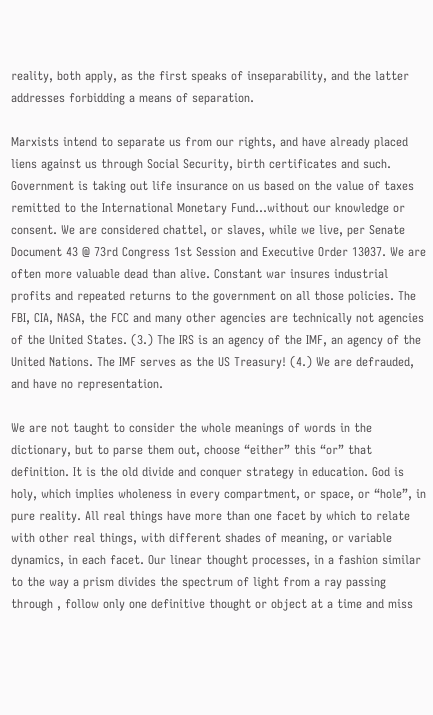reality, both apply, as the first speaks of inseparability, and the latter addresses forbidding a means of separation.

Marxists intend to separate us from our rights, and have already placed liens against us through Social Security, birth certificates and such. Government is taking out life insurance on us based on the value of taxes remitted to the International Monetary Fund…without our knowledge or consent. We are considered chattel, or slaves, while we live, per Senate Document 43 @ 73rd Congress 1st Session and Executive Order 13037. We are often more valuable dead than alive. Constant war insures industrial profits and repeated returns to the government on all those policies. The FBI, CIA, NASA, the FCC and many other agencies are technically not agencies of the United States. (3.) The IRS is an agency of the IMF, an agency of the United Nations. The IMF serves as the US Treasury! (4.) We are defrauded, and have no representation.

We are not taught to consider the whole meanings of words in the dictionary, but to parse them out, choose “either” this “or” that definition. It is the old divide and conquer strategy in education. God is holy, which implies wholeness in every compartment, or space, or “hole”, in pure reality. All real things have more than one facet by which to relate with other real things, with different shades of meaning, or variable dynamics, in each facet. Our linear thought processes, in a fashion similar to the way a prism divides the spectrum of light from a ray passing through , follow only one definitive thought or object at a time and miss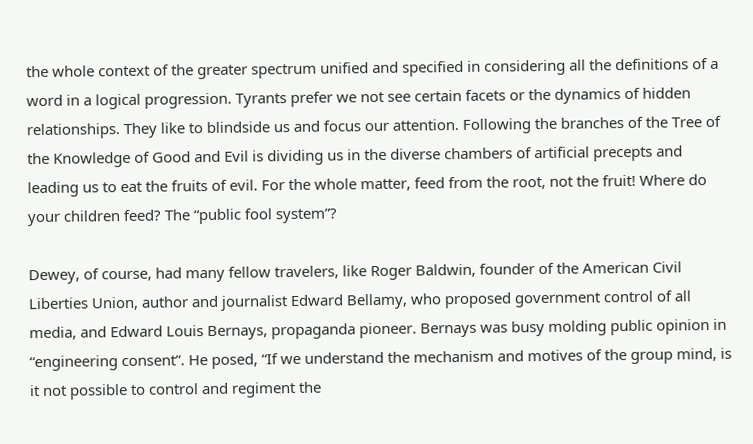the whole context of the greater spectrum unified and specified in considering all the definitions of a word in a logical progression. Tyrants prefer we not see certain facets or the dynamics of hidden relationships. They like to blindside us and focus our attention. Following the branches of the Tree of the Knowledge of Good and Evil is dividing us in the diverse chambers of artificial precepts and leading us to eat the fruits of evil. For the whole matter, feed from the root, not the fruit! Where do your children feed? The “public fool system”?

Dewey, of course, had many fellow travelers, like Roger Baldwin, founder of the American Civil Liberties Union, author and journalist Edward Bellamy, who proposed government control of all media, and Edward Louis Bernays, propaganda pioneer. Bernays was busy molding public opinion in “engineering consent”. He posed, “If we understand the mechanism and motives of the group mind, is it not possible to control and regiment the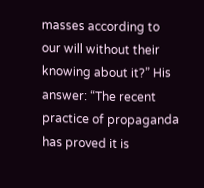masses according to our will without their knowing about it?” His answer: “The recent practice of propaganda has proved it is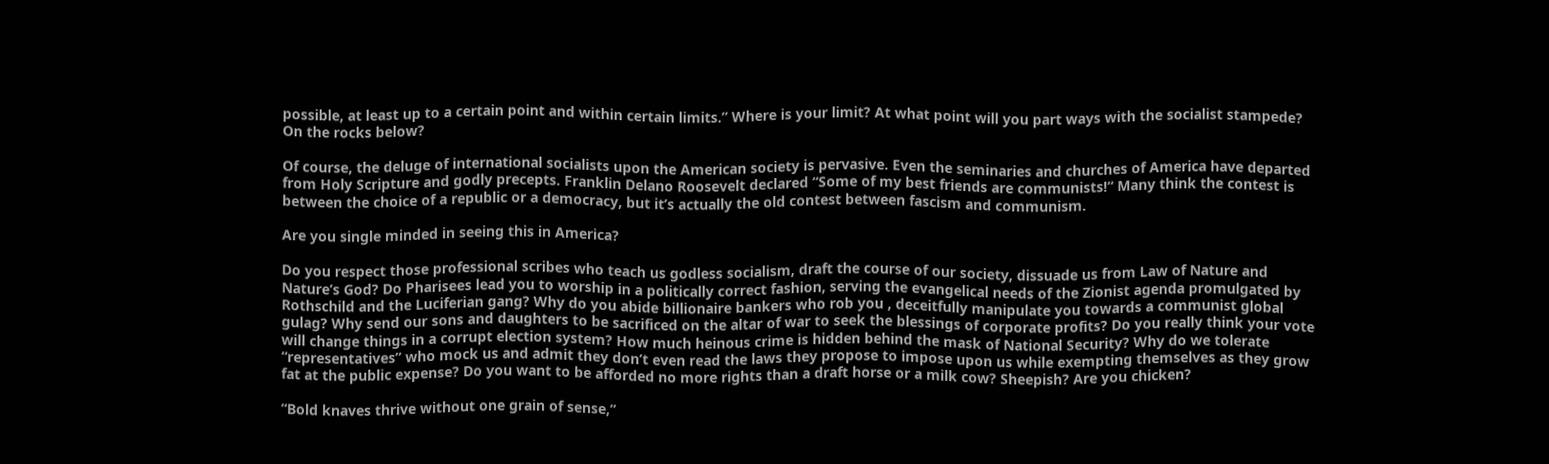possible, at least up to a certain point and within certain limits.” Where is your limit? At what point will you part ways with the socialist stampede? On the rocks below?

Of course, the deluge of international socialists upon the American society is pervasive. Even the seminaries and churches of America have departed from Holy Scripture and godly precepts. Franklin Delano Roosevelt declared “Some of my best friends are communists!“ Many think the contest is between the choice of a republic or a democracy, but it’s actually the old contest between fascism and communism.

Are you single minded in seeing this in America?

Do you respect those professional scribes who teach us godless socialism, draft the course of our society, dissuade us from Law of Nature and Nature’s God? Do Pharisees lead you to worship in a politically correct fashion, serving the evangelical needs of the Zionist agenda promulgated by Rothschild and the Luciferian gang? Why do you abide billionaire bankers who rob you , deceitfully manipulate you towards a communist global gulag? Why send our sons and daughters to be sacrificed on the altar of war to seek the blessings of corporate profits? Do you really think your vote will change things in a corrupt election system? How much heinous crime is hidden behind the mask of National Security? Why do we tolerate “representatives” who mock us and admit they don’t even read the laws they propose to impose upon us while exempting themselves as they grow fat at the public expense? Do you want to be afforded no more rights than a draft horse or a milk cow? Sheepish? Are you chicken?

“Bold knaves thrive without one grain of sense,”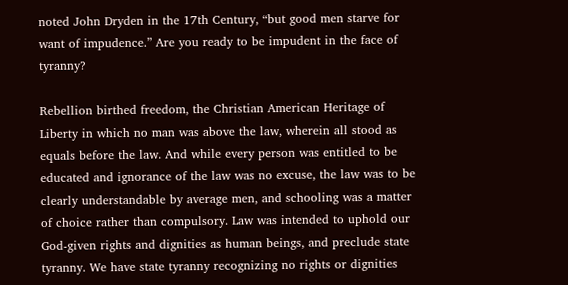noted John Dryden in the 17th Century, “but good men starve for want of impudence.” Are you ready to be impudent in the face of tyranny?

Rebellion birthed freedom, the Christian American Heritage of Liberty in which no man was above the law, wherein all stood as equals before the law. And while every person was entitled to be educated and ignorance of the law was no excuse, the law was to be clearly understandable by average men, and schooling was a matter of choice rather than compulsory. Law was intended to uphold our God-given rights and dignities as human beings, and preclude state tyranny. We have state tyranny recognizing no rights or dignities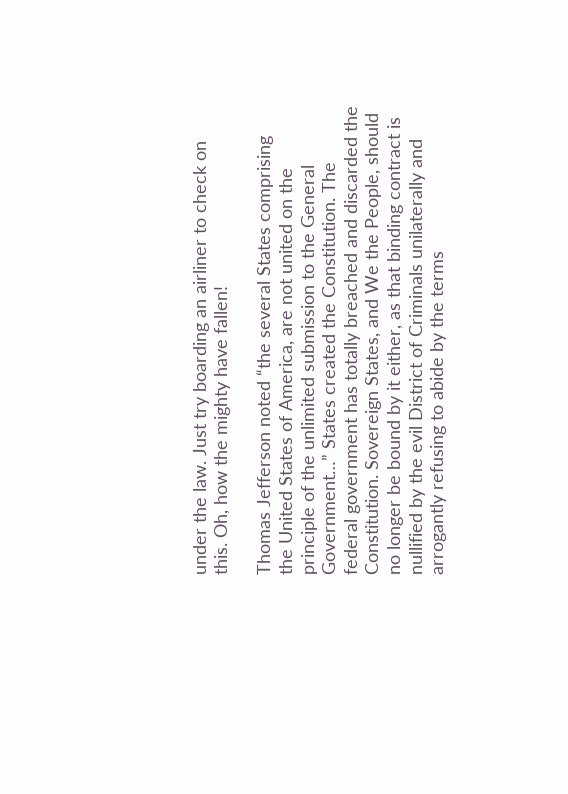under the law. Just try boarding an airliner to check on this. Oh, how the mighty have fallen!

Thomas Jefferson noted “the several States comprising the United States of America, are not united on the principle of the unlimited submission to the General Government…” States created the Constitution. The federal government has totally breached and discarded the Constitution. Sovereign States, and We the People, should no longer be bound by it either, as that binding contract is nullified by the evil District of Criminals unilaterally and arrogantly refusing to abide by the terms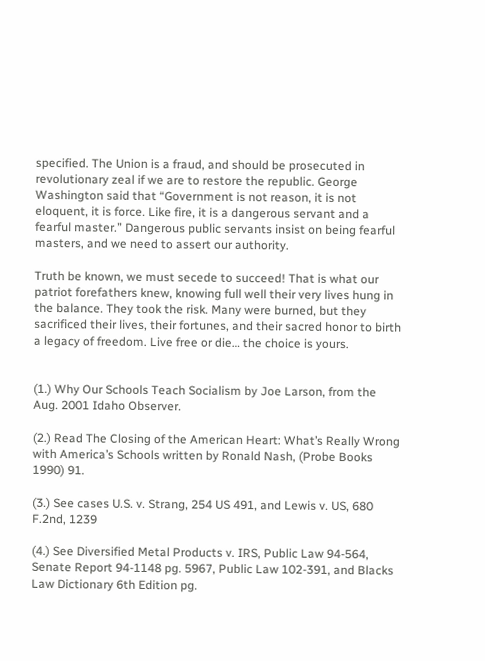specified. The Union is a fraud, and should be prosecuted in revolutionary zeal if we are to restore the republic. George Washington said that “Government is not reason, it is not eloquent, it is force. Like fire, it is a dangerous servant and a fearful master.” Dangerous public servants insist on being fearful masters, and we need to assert our authority.

Truth be known, we must secede to succeed! That is what our patriot forefathers knew, knowing full well their very lives hung in the balance. They took the risk. Many were burned, but they sacrificed their lives, their fortunes, and their sacred honor to birth a legacy of freedom. Live free or die… the choice is yours.


(1.) Why Our Schools Teach Socialism by Joe Larson, from the Aug. 2001 Idaho Observer.

(2.) Read The Closing of the American Heart: What’s Really Wrong with America’s Schools written by Ronald Nash, (Probe Books 1990) 91.

(3.) See cases U.S. v. Strang, 254 US 491, and Lewis v. US, 680 F.2nd, 1239

(4.) See Diversified Metal Products v. IRS, Public Law 94-564, Senate Report 94-1148 pg. 5967, Public Law 102-391, and Blacks Law Dictionary 6th Edition pg.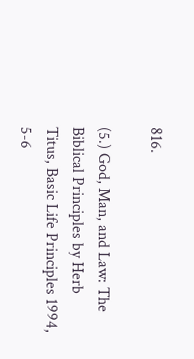816.

(5.) God, Man, and Law: The Biblical Principles by Herb Titus, Basic Life Principles 1994, 5-6